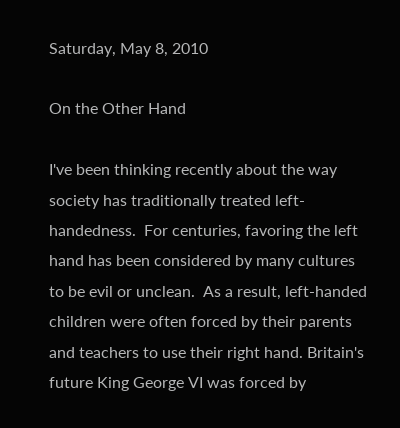Saturday, May 8, 2010

On the Other Hand

I've been thinking recently about the way society has traditionally treated left-handedness.  For centuries, favoring the left hand has been considered by many cultures to be evil or unclean.  As a result, left-handed children were often forced by their parents and teachers to use their right hand. Britain's future King George VI was forced by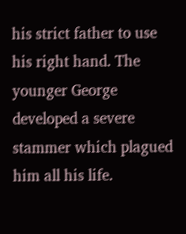his strict father to use his right hand. The younger George developed a severe stammer which plagued him all his life.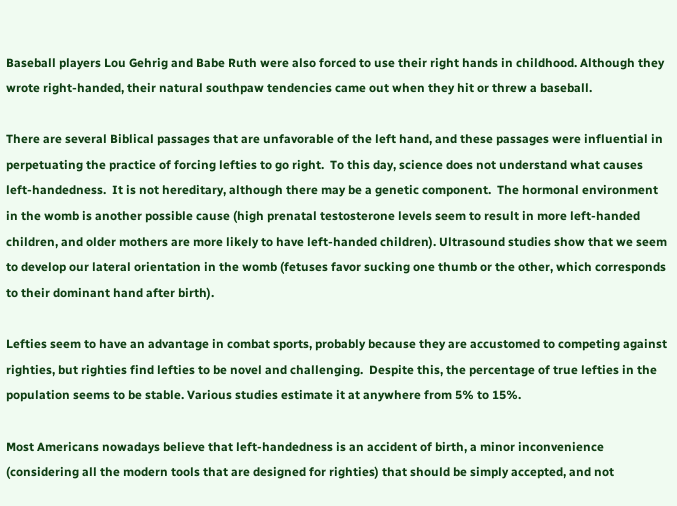Baseball players Lou Gehrig and Babe Ruth were also forced to use their right hands in childhood. Although they wrote right-handed, their natural southpaw tendencies came out when they hit or threw a baseball.

There are several Biblical passages that are unfavorable of the left hand, and these passages were influential in perpetuating the practice of forcing lefties to go right.  To this day, science does not understand what causes left-handedness.  It is not hereditary, although there may be a genetic component.  The hormonal environment in the womb is another possible cause (high prenatal testosterone levels seem to result in more left-handed children, and older mothers are more likely to have left-handed children). Ultrasound studies show that we seem to develop our lateral orientation in the womb (fetuses favor sucking one thumb or the other, which corresponds to their dominant hand after birth).

Lefties seem to have an advantage in combat sports, probably because they are accustomed to competing against righties, but righties find lefties to be novel and challenging.  Despite this, the percentage of true lefties in the population seems to be stable. Various studies estimate it at anywhere from 5% to 15%.

Most Americans nowadays believe that left-handedness is an accident of birth, a minor inconvenience (considering all the modern tools that are designed for righties) that should be simply accepted, and not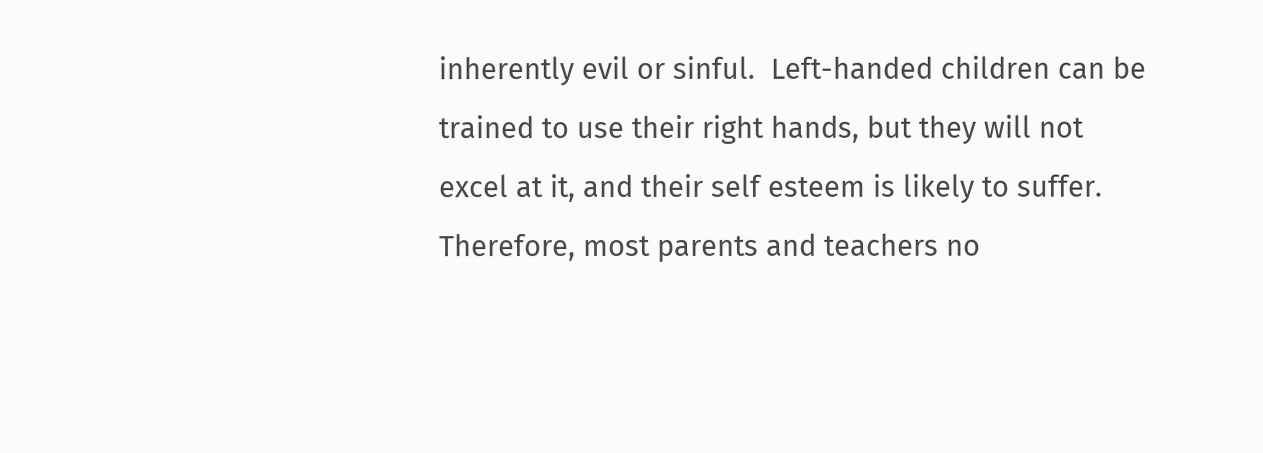inherently evil or sinful.  Left-handed children can be trained to use their right hands, but they will not excel at it, and their self esteem is likely to suffer.  Therefore, most parents and teachers no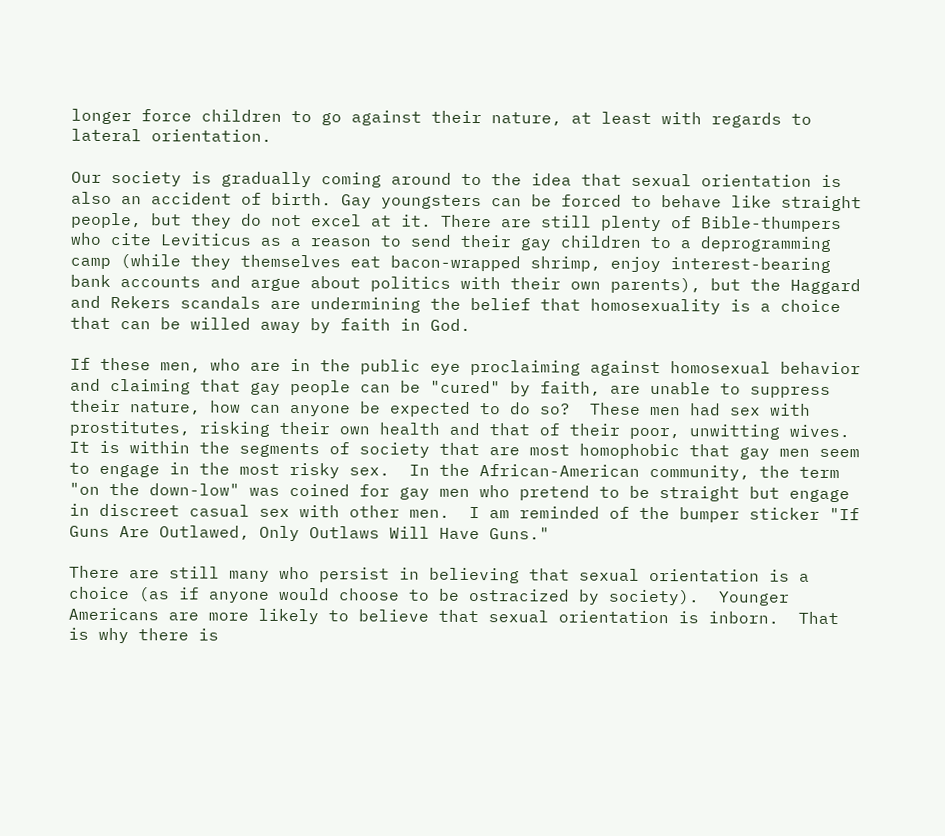longer force children to go against their nature, at least with regards to lateral orientation.

Our society is gradually coming around to the idea that sexual orientation is also an accident of birth. Gay youngsters can be forced to behave like straight people, but they do not excel at it. There are still plenty of Bible-thumpers who cite Leviticus as a reason to send their gay children to a deprogramming camp (while they themselves eat bacon-wrapped shrimp, enjoy interest-bearing bank accounts and argue about politics with their own parents), but the Haggard and Rekers scandals are undermining the belief that homosexuality is a choice that can be willed away by faith in God.

If these men, who are in the public eye proclaiming against homosexual behavior and claiming that gay people can be "cured" by faith, are unable to suppress their nature, how can anyone be expected to do so?  These men had sex with prostitutes, risking their own health and that of their poor, unwitting wives.  It is within the segments of society that are most homophobic that gay men seem to engage in the most risky sex.  In the African-American community, the term "on the down-low" was coined for gay men who pretend to be straight but engage in discreet casual sex with other men.  I am reminded of the bumper sticker "If Guns Are Outlawed, Only Outlaws Will Have Guns."

There are still many who persist in believing that sexual orientation is a choice (as if anyone would choose to be ostracized by society).  Younger Americans are more likely to believe that sexual orientation is inborn.  That is why there is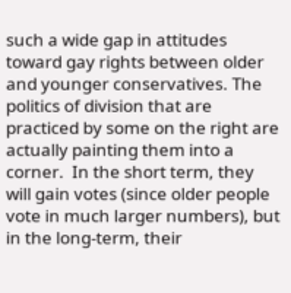such a wide gap in attitudes toward gay rights between older and younger conservatives. The politics of division that are practiced by some on the right are actually painting them into a corner.  In the short term, they will gain votes (since older people vote in much larger numbers), but in the long-term, their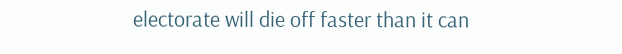electorate will die off faster than it can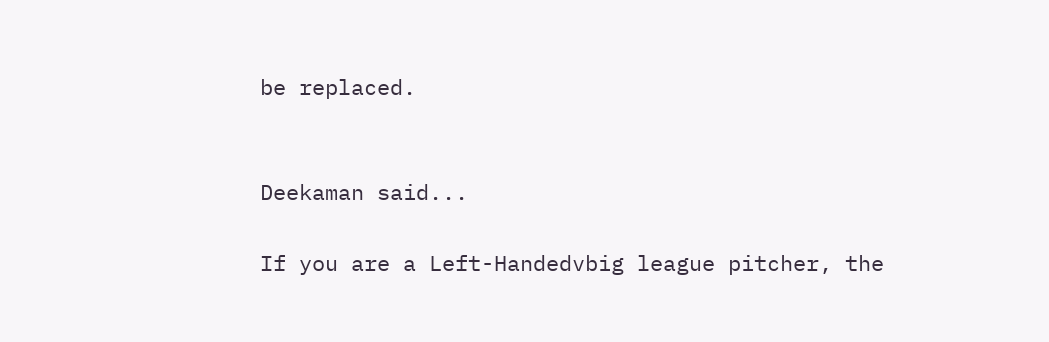be replaced.


Deekaman said...

If you are a Left-Handedvbig league pitcher, the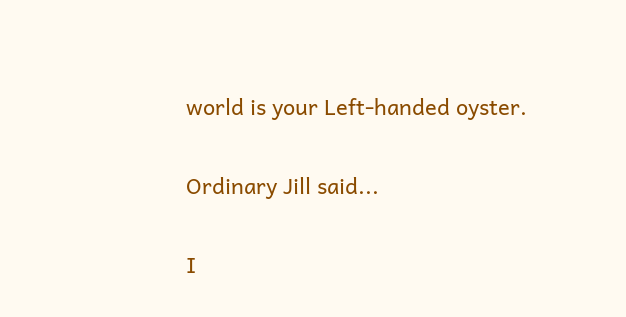world is your Left-handed oyster.

Ordinary Jill said...

I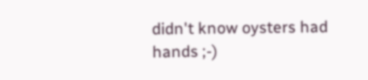didn't know oysters had hands ;-)